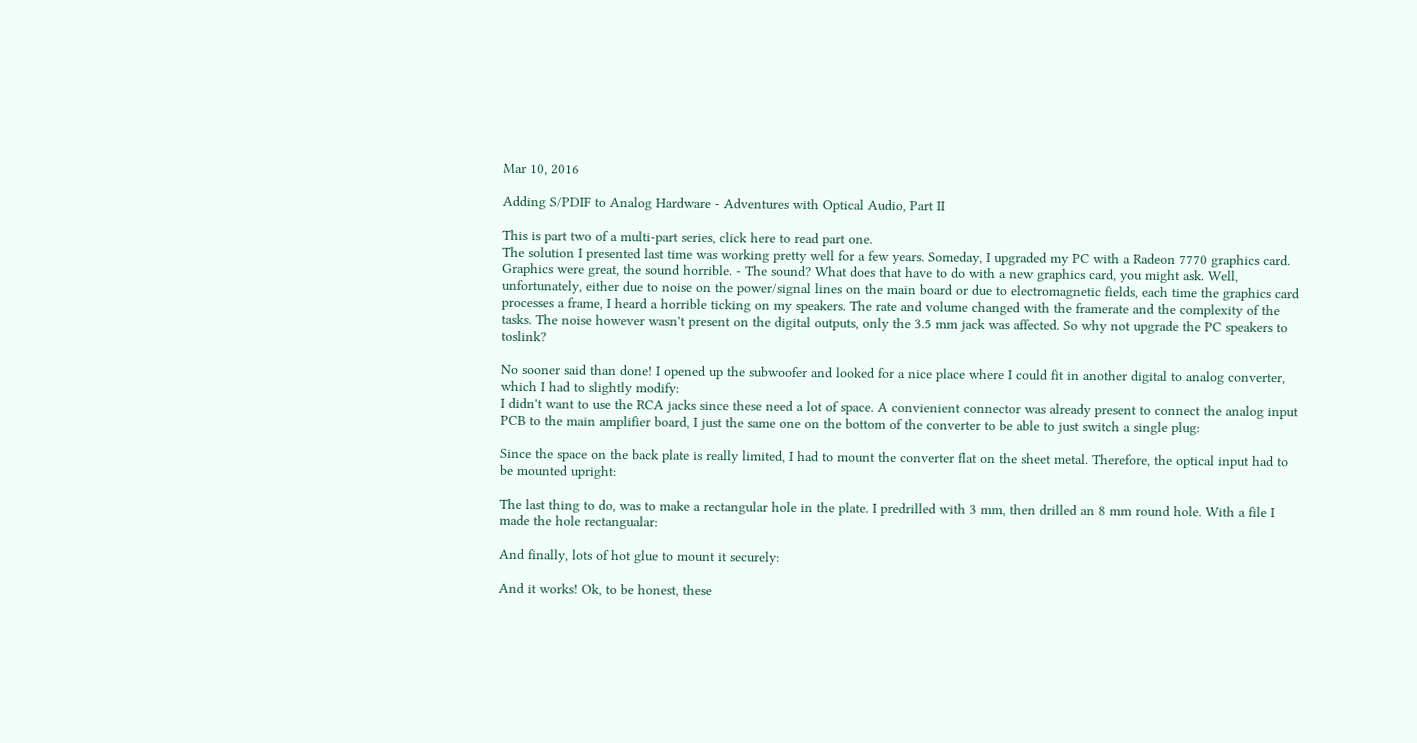Mar 10, 2016

Adding S/PDIF to Analog Hardware - Adventures with Optical Audio, Part II

This is part two of a multi-part series, click here to read part one.
The solution I presented last time was working pretty well for a few years. Someday, I upgraded my PC with a Radeon 7770 graphics card. Graphics were great, the sound horrible. - The sound? What does that have to do with a new graphics card, you might ask. Well, unfortunately, either due to noise on the power/signal lines on the main board or due to electromagnetic fields, each time the graphics card processes a frame, I heard a horrible ticking on my speakers. The rate and volume changed with the framerate and the complexity of the tasks. The noise however wasn't present on the digital outputs, only the 3.5 mm jack was affected. So why not upgrade the PC speakers to toslink?

No sooner said than done! I opened up the subwoofer and looked for a nice place where I could fit in another digital to analog converter, which I had to slightly modify:
I didn't want to use the RCA jacks since these need a lot of space. A convienient connector was already present to connect the analog input PCB to the main amplifier board, I just the same one on the bottom of the converter to be able to just switch a single plug:

Since the space on the back plate is really limited, I had to mount the converter flat on the sheet metal. Therefore, the optical input had to be mounted upright:

The last thing to do, was to make a rectangular hole in the plate. I predrilled with 3 mm, then drilled an 8 mm round hole. With a file I made the hole rectangualar:

And finally, lots of hot glue to mount it securely:

And it works! Ok, to be honest, these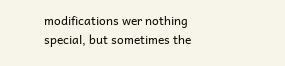modifications wer nothing special, but sometimes the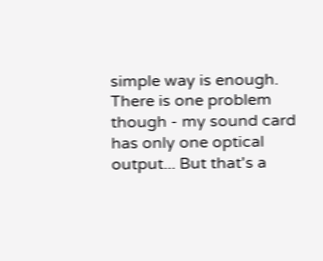simple way is enough. There is one problem though - my sound card has only one optical output... But that's a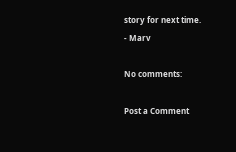story for next time.
- Marv

No comments:

Post a Comment